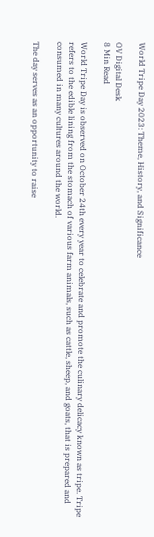World Tripe Day 2023: Theme, History, and Significance

OV Digital Desk
8 Min Read

World Tripe Day is observed on October 24th every year to celebrate and promote the culinary delicacy known as tripe. Tripe refers to the edible lining from the stomach of various farm animals, such as cattle, sheep, and goats, that is prepared and consumed in many cultures around the world.

The day serves as an opportunity to raise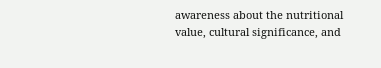awareness about the nutritional value, cultural significance, and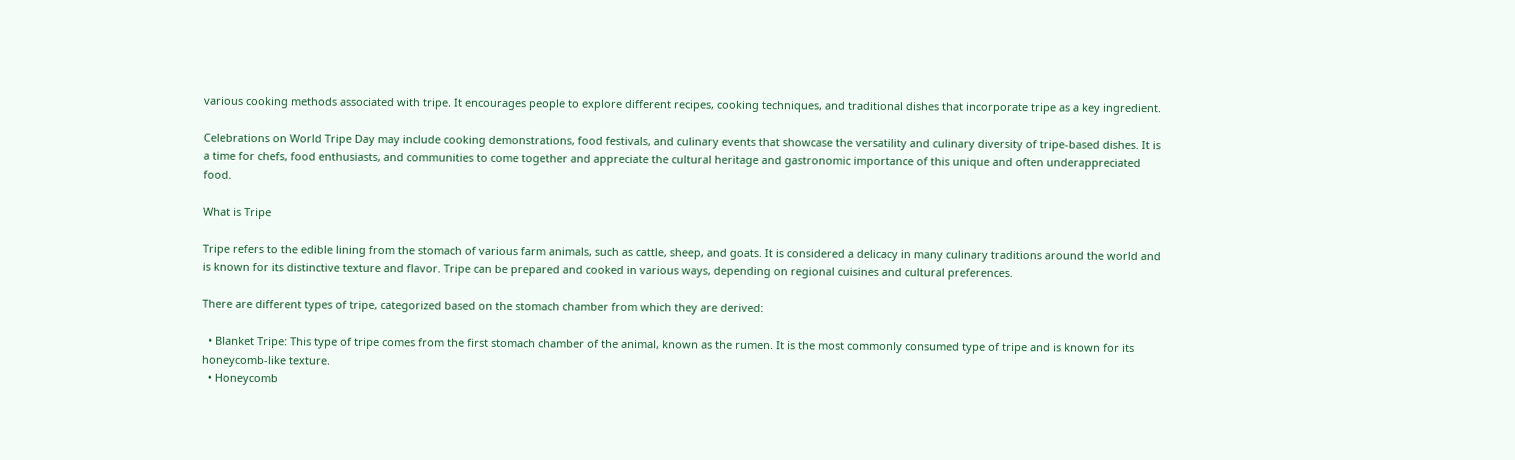various cooking methods associated with tripe. It encourages people to explore different recipes, cooking techniques, and traditional dishes that incorporate tripe as a key ingredient.

Celebrations on World Tripe Day may include cooking demonstrations, food festivals, and culinary events that showcase the versatility and culinary diversity of tripe-based dishes. It is a time for chefs, food enthusiasts, and communities to come together and appreciate the cultural heritage and gastronomic importance of this unique and often underappreciated food.

What is Tripe

Tripe refers to the edible lining from the stomach of various farm animals, such as cattle, sheep, and goats. It is considered a delicacy in many culinary traditions around the world and is known for its distinctive texture and flavor. Tripe can be prepared and cooked in various ways, depending on regional cuisines and cultural preferences.

There are different types of tripe, categorized based on the stomach chamber from which they are derived:

  • Blanket Tripe: This type of tripe comes from the first stomach chamber of the animal, known as the rumen. It is the most commonly consumed type of tripe and is known for its honeycomb-like texture.
  • Honeycomb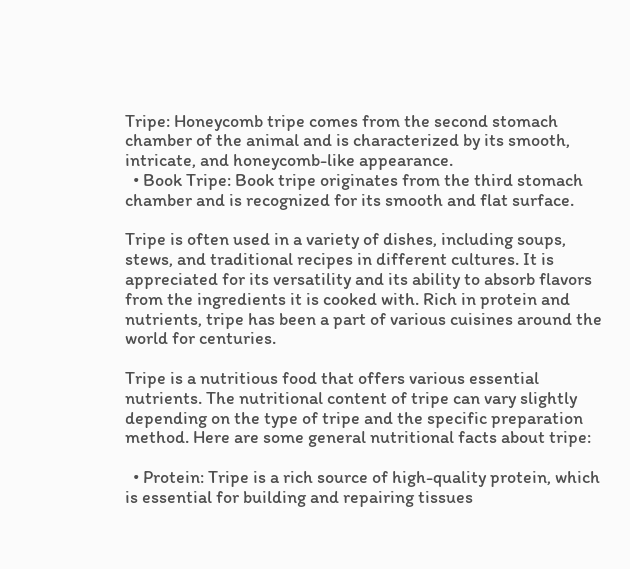Tripe: Honeycomb tripe comes from the second stomach chamber of the animal and is characterized by its smooth, intricate, and honeycomb-like appearance.
  • Book Tripe: Book tripe originates from the third stomach chamber and is recognized for its smooth and flat surface.

Tripe is often used in a variety of dishes, including soups, stews, and traditional recipes in different cultures. It is appreciated for its versatility and its ability to absorb flavors from the ingredients it is cooked with. Rich in protein and nutrients, tripe has been a part of various cuisines around the world for centuries.

Tripe is a nutritious food that offers various essential nutrients. The nutritional content of tripe can vary slightly depending on the type of tripe and the specific preparation method. Here are some general nutritional facts about tripe:

  • Protein: Tripe is a rich source of high-quality protein, which is essential for building and repairing tissues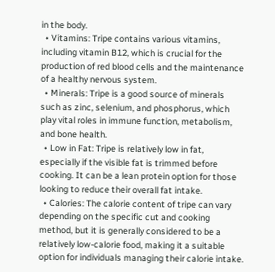in the body.
  • Vitamins: Tripe contains various vitamins, including vitamin B12, which is crucial for the production of red blood cells and the maintenance of a healthy nervous system.
  • Minerals: Tripe is a good source of minerals such as zinc, selenium, and phosphorus, which play vital roles in immune function, metabolism, and bone health.
  • Low in Fat: Tripe is relatively low in fat, especially if the visible fat is trimmed before cooking. It can be a lean protein option for those looking to reduce their overall fat intake.
  • Calories: The calorie content of tripe can vary depending on the specific cut and cooking method, but it is generally considered to be a relatively low-calorie food, making it a suitable option for individuals managing their calorie intake.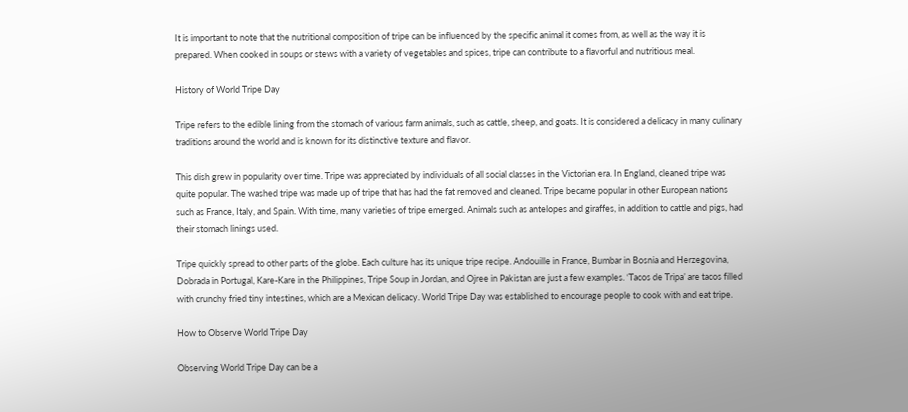It is important to note that the nutritional composition of tripe can be influenced by the specific animal it comes from, as well as the way it is prepared. When cooked in soups or stews with a variety of vegetables and spices, tripe can contribute to a flavorful and nutritious meal.

History of World Tripe Day

Tripe refers to the edible lining from the stomach of various farm animals, such as cattle, sheep, and goats. It is considered a delicacy in many culinary traditions around the world and is known for its distinctive texture and flavor.

This dish grew in popularity over time. Tripe was appreciated by individuals of all social classes in the Victorian era. In England, cleaned tripe was quite popular. The washed tripe was made up of tripe that has had the fat removed and cleaned. Tripe became popular in other European nations such as France, Italy, and Spain. With time, many varieties of tripe emerged. Animals such as antelopes and giraffes, in addition to cattle and pigs, had their stomach linings used.

Tripe quickly spread to other parts of the globe. Each culture has its unique tripe recipe. Andouille in France, Bumbar in Bosnia and Herzegovina, Dobrada in Portugal, Kare-Kare in the Philippines, Tripe Soup in Jordan, and Ojree in Pakistan are just a few examples. ‘Tacos de Tripa’ are tacos filled with crunchy fried tiny intestines, which are a Mexican delicacy. World Tripe Day was established to encourage people to cook with and eat tripe.

How to Observe World Tripe Day

Observing World Tripe Day can be a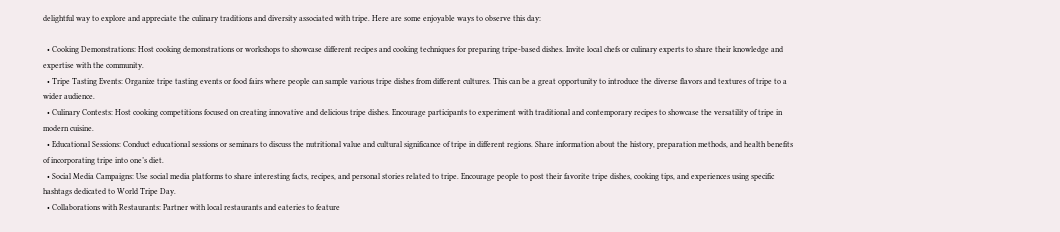delightful way to explore and appreciate the culinary traditions and diversity associated with tripe. Here are some enjoyable ways to observe this day:

  • Cooking Demonstrations: Host cooking demonstrations or workshops to showcase different recipes and cooking techniques for preparing tripe-based dishes. Invite local chefs or culinary experts to share their knowledge and expertise with the community.
  • Tripe Tasting Events: Organize tripe tasting events or food fairs where people can sample various tripe dishes from different cultures. This can be a great opportunity to introduce the diverse flavors and textures of tripe to a wider audience.
  • Culinary Contests: Host cooking competitions focused on creating innovative and delicious tripe dishes. Encourage participants to experiment with traditional and contemporary recipes to showcase the versatility of tripe in modern cuisine.
  • Educational Sessions: Conduct educational sessions or seminars to discuss the nutritional value and cultural significance of tripe in different regions. Share information about the history, preparation methods, and health benefits of incorporating tripe into one’s diet.
  • Social Media Campaigns: Use social media platforms to share interesting facts, recipes, and personal stories related to tripe. Encourage people to post their favorite tripe dishes, cooking tips, and experiences using specific hashtags dedicated to World Tripe Day.
  • Collaborations with Restaurants: Partner with local restaurants and eateries to feature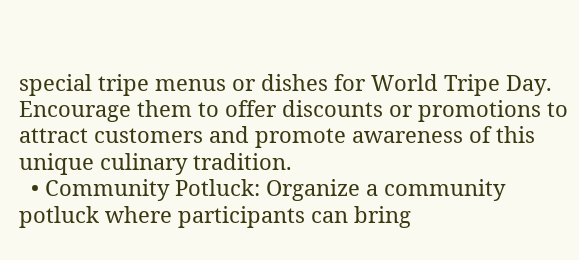special tripe menus or dishes for World Tripe Day. Encourage them to offer discounts or promotions to attract customers and promote awareness of this unique culinary tradition.
  • Community Potluck: Organize a community potluck where participants can bring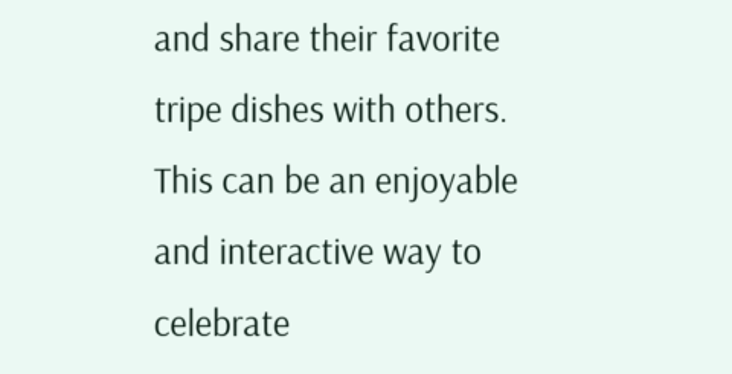and share their favorite tripe dishes with others. This can be an enjoyable and interactive way to celebrate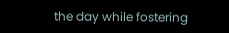the day while fostering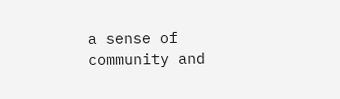a sense of community and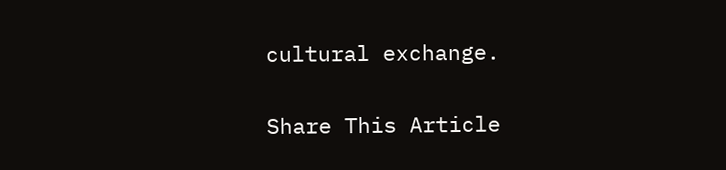cultural exchange.


Share This Article